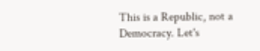This is a Republic, not a Democracy. Let's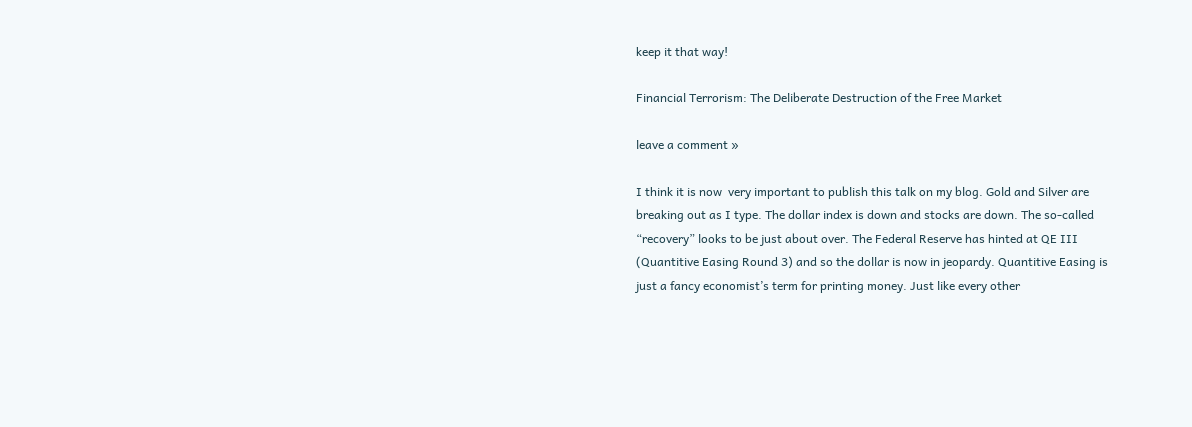keep it that way!

Financial Terrorism: The Deliberate Destruction of the Free Market

leave a comment »

I think it is now  very important to publish this talk on my blog. Gold and Silver are breaking out as I type. The dollar index is down and stocks are down. The so-called “recovery” looks to be just about over. The Federal Reserve has hinted at QE III (Quantitive Easing Round 3) and so the dollar is now in jeopardy. Quantitive Easing is just a fancy economist’s term for printing money. Just like every other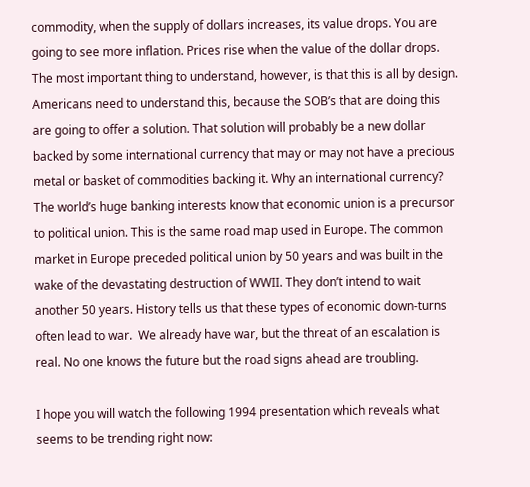commodity, when the supply of dollars increases, its value drops. You are going to see more inflation. Prices rise when the value of the dollar drops. The most important thing to understand, however, is that this is all by design. Americans need to understand this, because the SOB’s that are doing this are going to offer a solution. That solution will probably be a new dollar backed by some international currency that may or may not have a precious metal or basket of commodities backing it. Why an international currency? The world’s huge banking interests know that economic union is a precursor to political union. This is the same road map used in Europe. The common market in Europe preceded political union by 50 years and was built in the wake of the devastating destruction of WWII. They don’t intend to wait another 50 years. History tells us that these types of economic down-turns often lead to war.  We already have war, but the threat of an escalation is real. No one knows the future but the road signs ahead are troubling.

I hope you will watch the following 1994 presentation which reveals what seems to be trending right now: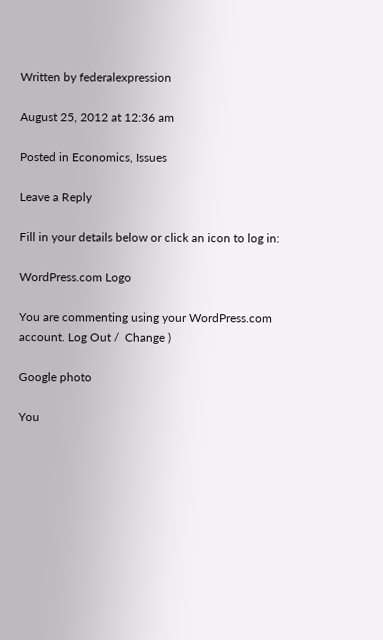Written by federalexpression

August 25, 2012 at 12:36 am

Posted in Economics, Issues

Leave a Reply

Fill in your details below or click an icon to log in:

WordPress.com Logo

You are commenting using your WordPress.com account. Log Out /  Change )

Google photo

You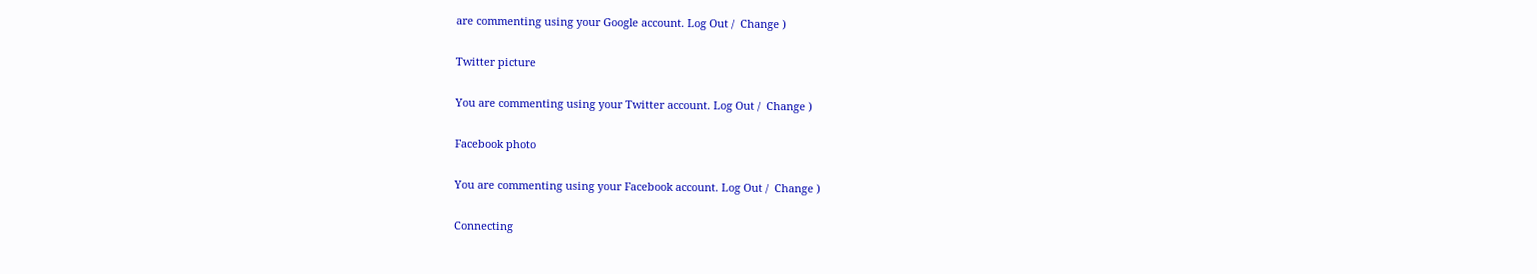are commenting using your Google account. Log Out /  Change )

Twitter picture

You are commenting using your Twitter account. Log Out /  Change )

Facebook photo

You are commenting using your Facebook account. Log Out /  Change )

Connecting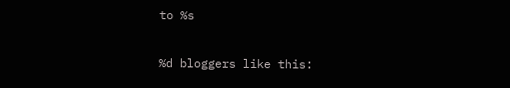to %s

%d bloggers like this: